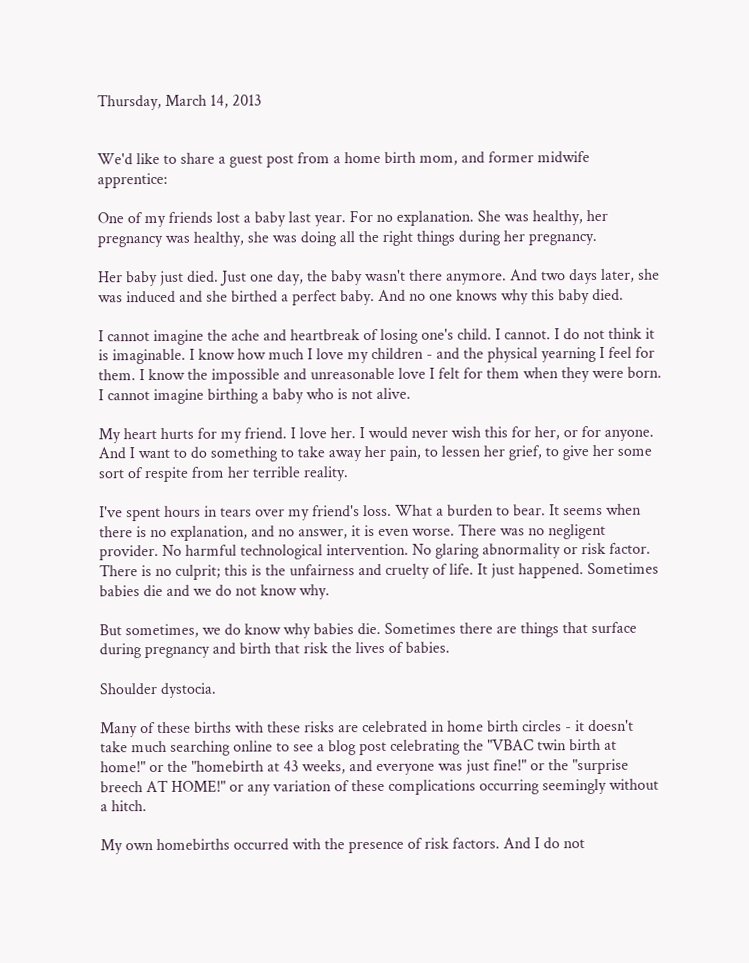Thursday, March 14, 2013


We'd like to share a guest post from a home birth mom, and former midwife apprentice:

One of my friends lost a baby last year. For no explanation. She was healthy, her pregnancy was healthy, she was doing all the right things during her pregnancy.

Her baby just died. Just one day, the baby wasn't there anymore. And two days later, she was induced and she birthed a perfect baby. And no one knows why this baby died.

I cannot imagine the ache and heartbreak of losing one's child. I cannot. I do not think it is imaginable. I know how much I love my children - and the physical yearning I feel for them. I know the impossible and unreasonable love I felt for them when they were born. I cannot imagine birthing a baby who is not alive.

My heart hurts for my friend. I love her. I would never wish this for her, or for anyone. And I want to do something to take away her pain, to lessen her grief, to give her some sort of respite from her terrible reality.

I've spent hours in tears over my friend's loss. What a burden to bear. It seems when there is no explanation, and no answer, it is even worse. There was no negligent provider. No harmful technological intervention. No glaring abnormality or risk factor. There is no culprit; this is the unfairness and cruelty of life. It just happened. Sometimes babies die and we do not know why.

But sometimes, we do know why babies die. Sometimes there are things that surface during pregnancy and birth that risk the lives of babies.

Shoulder dystocia.

Many of these births with these risks are celebrated in home birth circles - it doesn't take much searching online to see a blog post celebrating the "VBAC twin birth at home!" or the "homebirth at 43 weeks, and everyone was just fine!" or the "surprise breech AT HOME!" or any variation of these complications occurring seemingly without a hitch.

My own homebirths occurred with the presence of risk factors. And I do not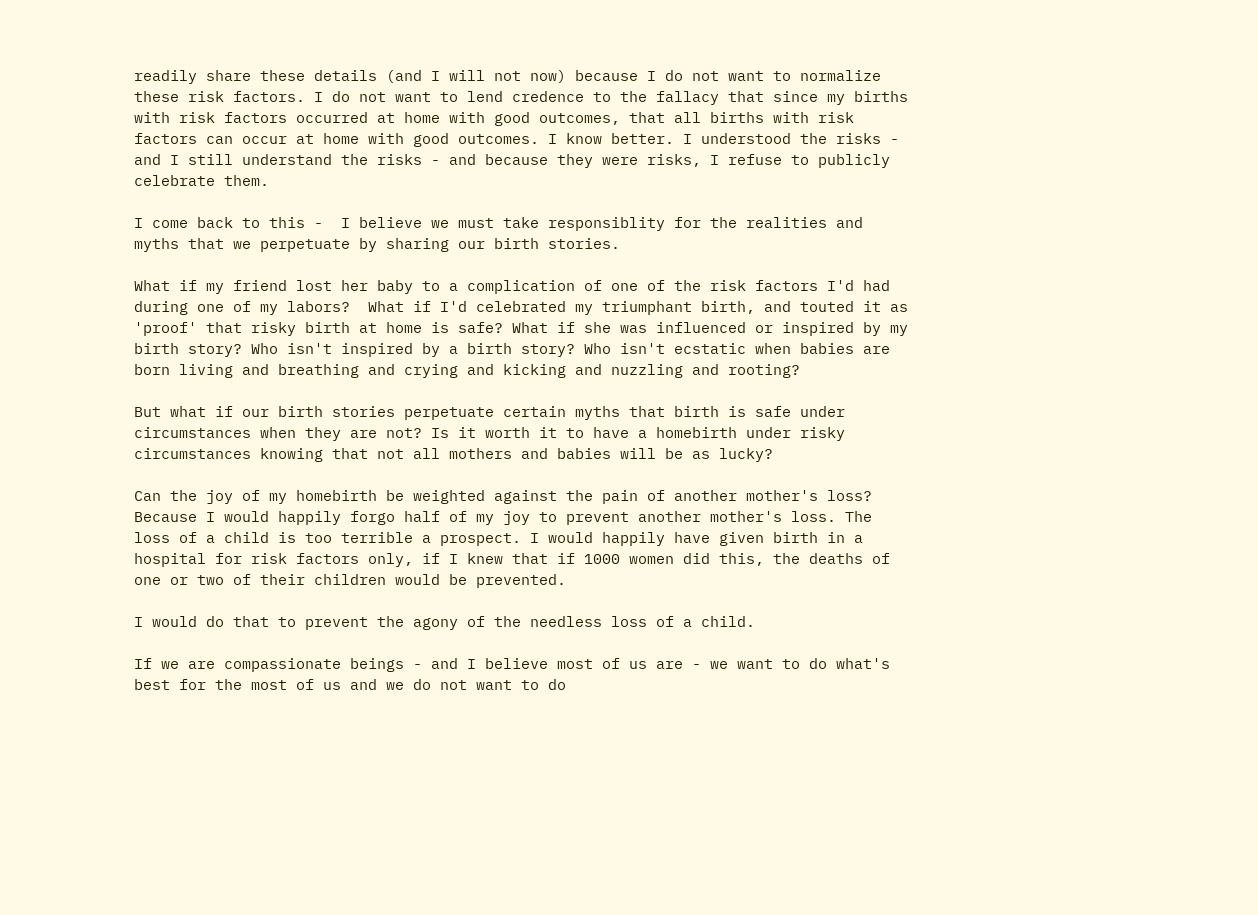readily share these details (and I will not now) because I do not want to normalize these risk factors. I do not want to lend credence to the fallacy that since my births with risk factors occurred at home with good outcomes, that all births with risk factors can occur at home with good outcomes. I know better. I understood the risks - and I still understand the risks - and because they were risks, I refuse to publicly celebrate them.

I come back to this -  I believe we must take responsiblity for the realities and myths that we perpetuate by sharing our birth stories.

What if my friend lost her baby to a complication of one of the risk factors I'd had during one of my labors?  What if I'd celebrated my triumphant birth, and touted it as 'proof' that risky birth at home is safe? What if she was influenced or inspired by my birth story? Who isn't inspired by a birth story? Who isn't ecstatic when babies are born living and breathing and crying and kicking and nuzzling and rooting?

But what if our birth stories perpetuate certain myths that birth is safe under circumstances when they are not? Is it worth it to have a homebirth under risky circumstances knowing that not all mothers and babies will be as lucky?

Can the joy of my homebirth be weighted against the pain of another mother's loss? Because I would happily forgo half of my joy to prevent another mother's loss. The loss of a child is too terrible a prospect. I would happily have given birth in a hospital for risk factors only, if I knew that if 1000 women did this, the deaths of one or two of their children would be prevented.

I would do that to prevent the agony of the needless loss of a child.

If we are compassionate beings - and I believe most of us are - we want to do what's best for the most of us and we do not want to do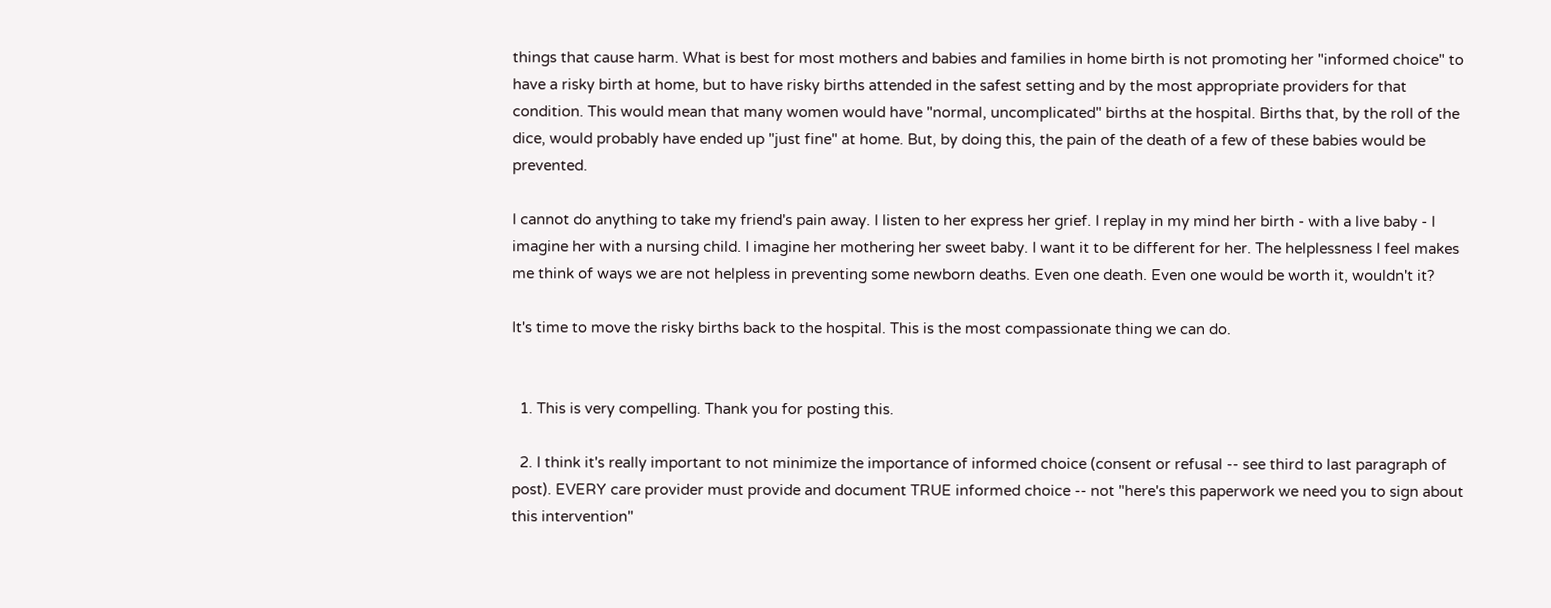things that cause harm. What is best for most mothers and babies and families in home birth is not promoting her "informed choice" to have a risky birth at home, but to have risky births attended in the safest setting and by the most appropriate providers for that condition. This would mean that many women would have "normal, uncomplicated" births at the hospital. Births that, by the roll of the dice, would probably have ended up "just fine" at home. But, by doing this, the pain of the death of a few of these babies would be prevented.

I cannot do anything to take my friend's pain away. I listen to her express her grief. I replay in my mind her birth - with a live baby - I imagine her with a nursing child. I imagine her mothering her sweet baby. I want it to be different for her. The helplessness I feel makes me think of ways we are not helpless in preventing some newborn deaths. Even one death. Even one would be worth it, wouldn't it?

It's time to move the risky births back to the hospital. This is the most compassionate thing we can do.


  1. This is very compelling. Thank you for posting this.

  2. I think it's really important to not minimize the importance of informed choice (consent or refusal -- see third to last paragraph of post). EVERY care provider must provide and document TRUE informed choice -- not "here's this paperwork we need you to sign about this intervention"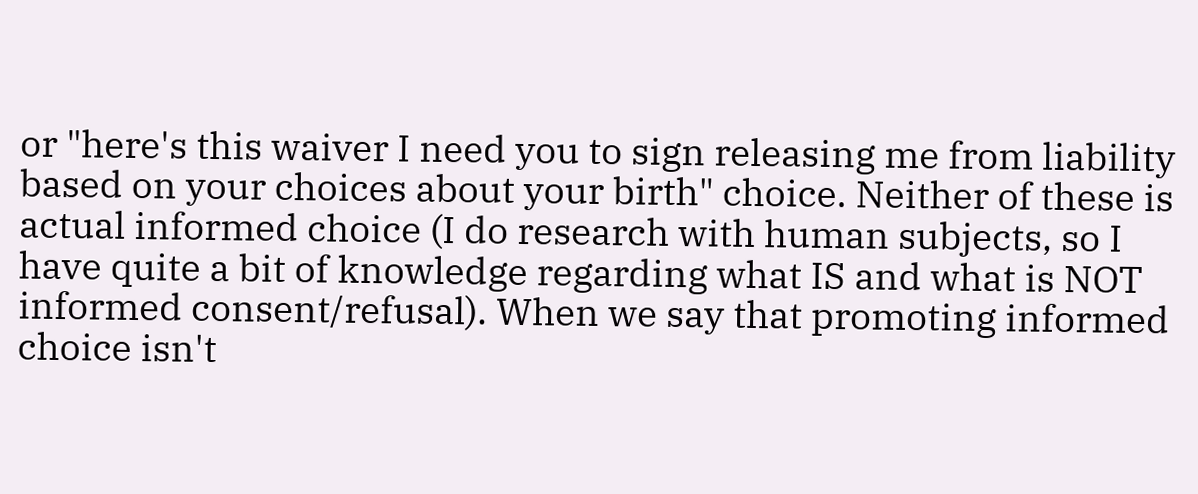or "here's this waiver I need you to sign releasing me from liability based on your choices about your birth" choice. Neither of these is actual informed choice (I do research with human subjects, so I have quite a bit of knowledge regarding what IS and what is NOT informed consent/refusal). When we say that promoting informed choice isn't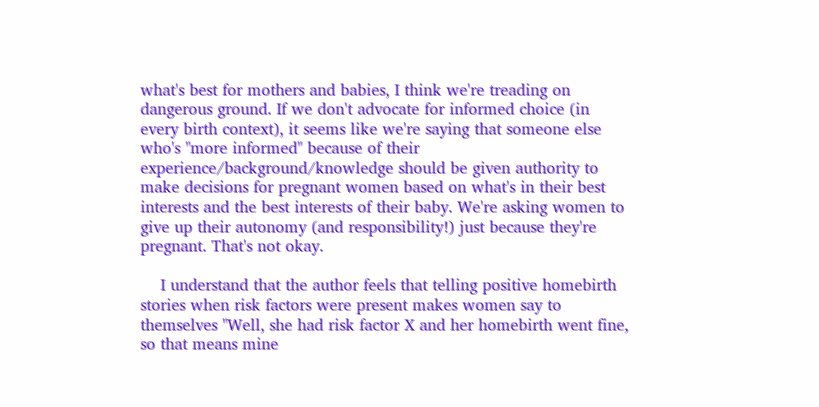what's best for mothers and babies, I think we're treading on dangerous ground. If we don't advocate for informed choice (in every birth context), it seems like we're saying that someone else who's "more informed" because of their experience/background/knowledge should be given authority to make decisions for pregnant women based on what's in their best interests and the best interests of their baby. We're asking women to give up their autonomy (and responsibility!) just because they're pregnant. That's not okay.

    I understand that the author feels that telling positive homebirth stories when risk factors were present makes women say to themselves "Well, she had risk factor X and her homebirth went fine, so that means mine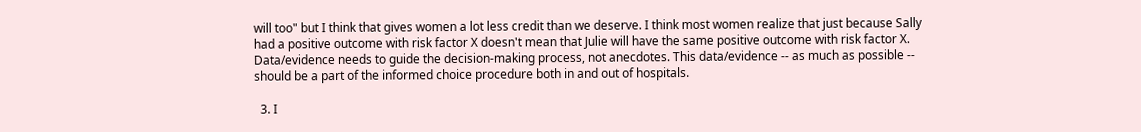will too" but I think that gives women a lot less credit than we deserve. I think most women realize that just because Sally had a positive outcome with risk factor X doesn't mean that Julie will have the same positive outcome with risk factor X. Data/evidence needs to guide the decision-making process, not anecdotes. This data/evidence -- as much as possible -- should be a part of the informed choice procedure both in and out of hospitals.

  3. I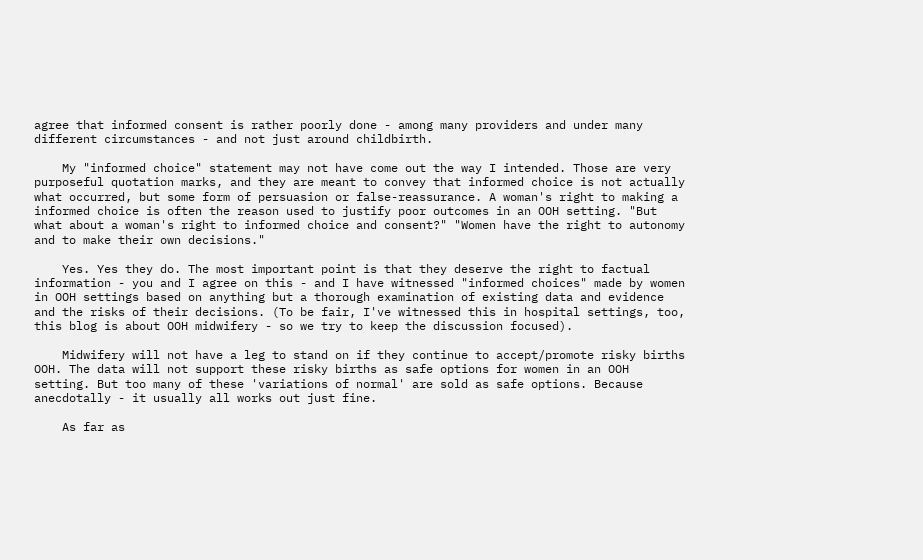agree that informed consent is rather poorly done - among many providers and under many different circumstances - and not just around childbirth.

    My "informed choice" statement may not have come out the way I intended. Those are very purposeful quotation marks, and they are meant to convey that informed choice is not actually what occurred, but some form of persuasion or false-reassurance. A woman's right to making a informed choice is often the reason used to justify poor outcomes in an OOH setting. "But what about a woman's right to informed choice and consent?" "Women have the right to autonomy and to make their own decisions."

    Yes. Yes they do. The most important point is that they deserve the right to factual information - you and I agree on this - and I have witnessed "informed choices" made by women in OOH settings based on anything but a thorough examination of existing data and evidence and the risks of their decisions. (To be fair, I've witnessed this in hospital settings, too, this blog is about OOH midwifery - so we try to keep the discussion focused).

    Midwifery will not have a leg to stand on if they continue to accept/promote risky births OOH. The data will not support these risky births as safe options for women in an OOH setting. But too many of these 'variations of normal' are sold as safe options. Because anecdotally - it usually all works out just fine.

    As far as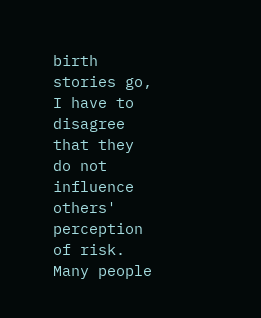birth stories go, I have to disagree that they do not influence others' perception of risk. Many people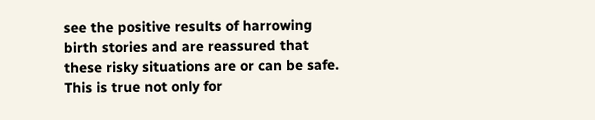see the positive results of harrowing birth stories and are reassured that these risky situations are or can be safe. This is true not only for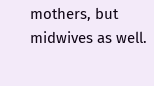mothers, but midwives as well.